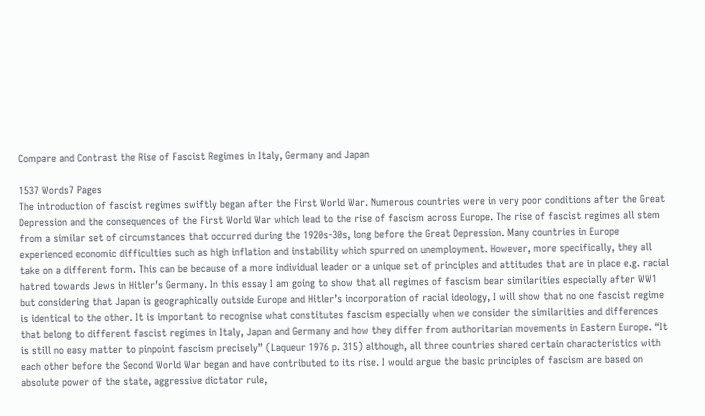Compare and Contrast the Rise of Fascist Regimes in Italy, Germany and Japan

1537 Words7 Pages
The introduction of fascist regimes swiftly began after the First World War. Numerous countries were in very poor conditions after the Great Depression and the consequences of the First World War which lead to the rise of fascism across Europe. The rise of fascist regimes all stem from a similar set of circumstances that occurred during the 1920s-30s, long before the Great Depression. Many countries in Europe experienced economic difficulties such as high inflation and instability which spurred on unemployment. However, more specifically, they all take on a different form. This can be because of a more individual leader or a unique set of principles and attitudes that are in place e.g. racial hatred towards Jews in Hitler’s Germany. In this essay I am going to show that all regimes of fascism bear similarities especially after WW1 but considering that Japan is geographically outside Europe and Hitler’s incorporation of racial ideology, I will show that no one fascist regime is identical to the other. It is important to recognise what constitutes fascism especially when we consider the similarities and differences that belong to different fascist regimes in Italy, Japan and Germany and how they differ from authoritarian movements in Eastern Europe. “It is still no easy matter to pinpoint fascism precisely” (Laqueur 1976 p. 315) although, all three countries shared certain characteristics with each other before the Second World War began and have contributed to its rise. I would argue the basic principles of fascism are based on absolute power of the state, aggressive dictator rule,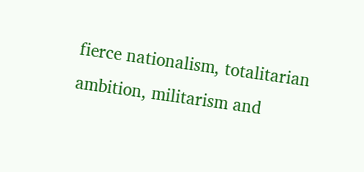fierce nationalism, totalitarian ambition, militarism and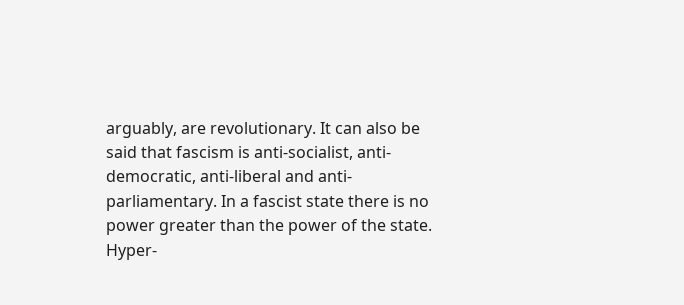arguably, are revolutionary. It can also be said that fascism is anti-socialist, anti-democratic, anti-liberal and anti-parliamentary. In a fascist state there is no power greater than the power of the state. Hyper-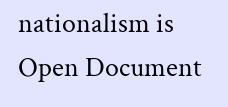nationalism is
Open Document